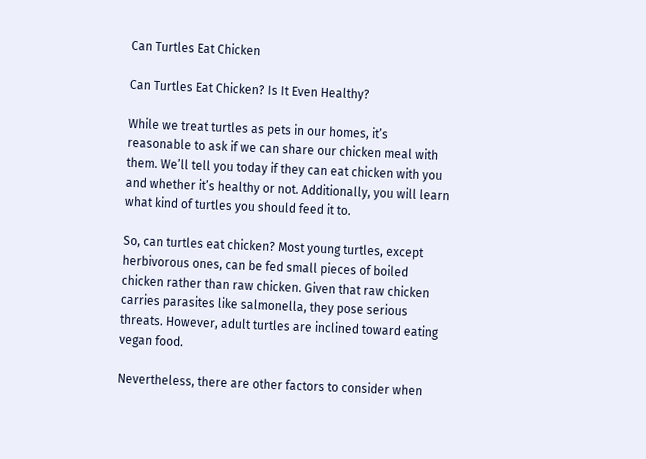Can Turtles Eat Chicken

Can Turtles Eat Chicken? Is It Even Healthy?

While we treat turtles as pets in our homes, it’s reasonable to ask if we can share our chicken meal with them. We’ll tell you today if they can eat chicken with you and whether it’s healthy or not. Additionally, you will learn what kind of turtles you should feed it to.

So, can turtles eat chicken? Most young turtles, except herbivorous ones, can be fed small pieces of boiled chicken rather than raw chicken. Given that raw chicken carries parasites like salmonella, they pose serious threats. However, adult turtles are inclined toward eating vegan food.

Nevertheless, there are other factors to consider when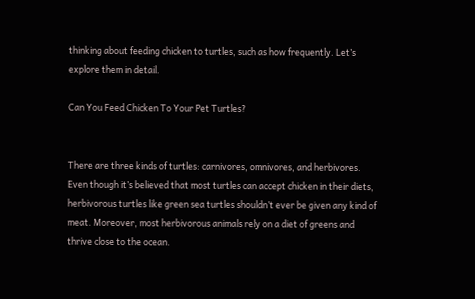thinking about feeding chicken to turtles, such as how frequently. Let’s explore them in detail.

Can You Feed Chicken To Your Pet Turtles?


There are three kinds of turtles: carnivores, omnivores, and herbivores. Even though it’s believed that most turtles can accept chicken in their diets, herbivorous turtles like green sea turtles shouldn’t ever be given any kind of meat. Moreover, most herbivorous animals rely on a diet of greens and thrive close to the ocean.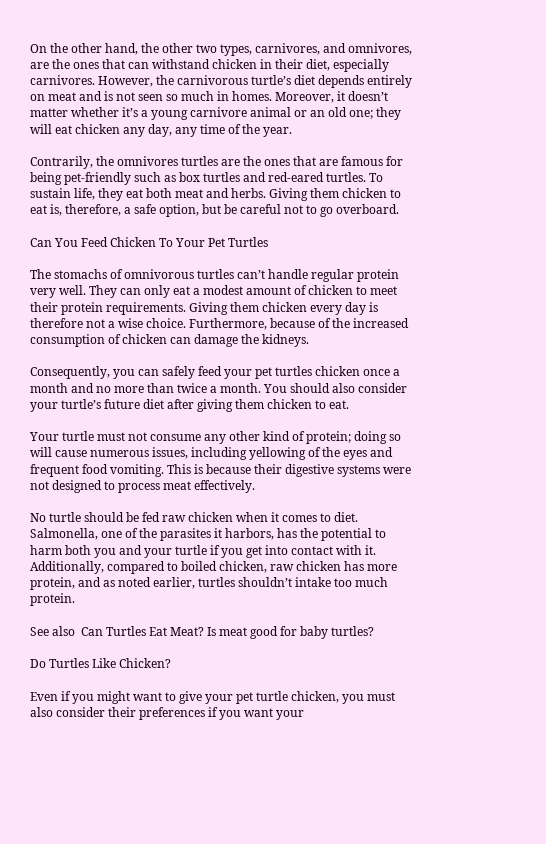On the other hand, the other two types, carnivores, and omnivores, are the ones that can withstand chicken in their diet, especially carnivores. However, the carnivorous turtle’s diet depends entirely on meat and is not seen so much in homes. Moreover, it doesn’t matter whether it’s a young carnivore animal or an old one; they will eat chicken any day, any time of the year.

Contrarily, the omnivores turtles are the ones that are famous for being pet-friendly such as box turtles and red-eared turtles. To sustain life, they eat both meat and herbs. Giving them chicken to eat is, therefore, a safe option, but be careful not to go overboard.

Can You Feed Chicken To Your Pet Turtles

The stomachs of omnivorous turtles can’t handle regular protein very well. They can only eat a modest amount of chicken to meet their protein requirements. Giving them chicken every day is therefore not a wise choice. Furthermore, because of the increased consumption of chicken can damage the kidneys.

Consequently, you can safely feed your pet turtles chicken once a month and no more than twice a month. You should also consider your turtle’s future diet after giving them chicken to eat.

Your turtle must not consume any other kind of protein; doing so will cause numerous issues, including yellowing of the eyes and frequent food vomiting. This is because their digestive systems were not designed to process meat effectively.

No turtle should be fed raw chicken when it comes to diet. Salmonella, one of the parasites it harbors, has the potential to harm both you and your turtle if you get into contact with it. Additionally, compared to boiled chicken, raw chicken has more protein, and as noted earlier, turtles shouldn’t intake too much protein.

See also  Can Turtles Eat Meat? Is meat good for baby turtles?

Do Turtles Like Chicken?

Even if you might want to give your pet turtle chicken, you must also consider their preferences if you want your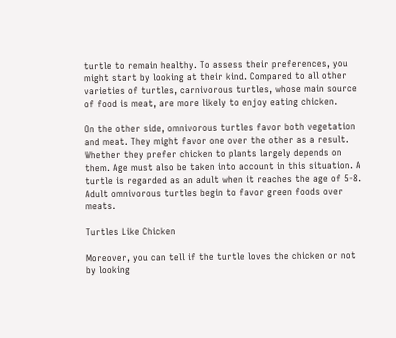turtle to remain healthy. To assess their preferences, you might start by looking at their kind. Compared to all other varieties of turtles, carnivorous turtles, whose main source of food is meat, are more likely to enjoy eating chicken.

On the other side, omnivorous turtles favor both vegetation and meat. They might favor one over the other as a result. Whether they prefer chicken to plants largely depends on them. Age must also be taken into account in this situation. A turtle is regarded as an adult when it reaches the age of 5-8. Adult omnivorous turtles begin to favor green foods over meats.

Turtles Like Chicken

Moreover, you can tell if the turtle loves the chicken or not by looking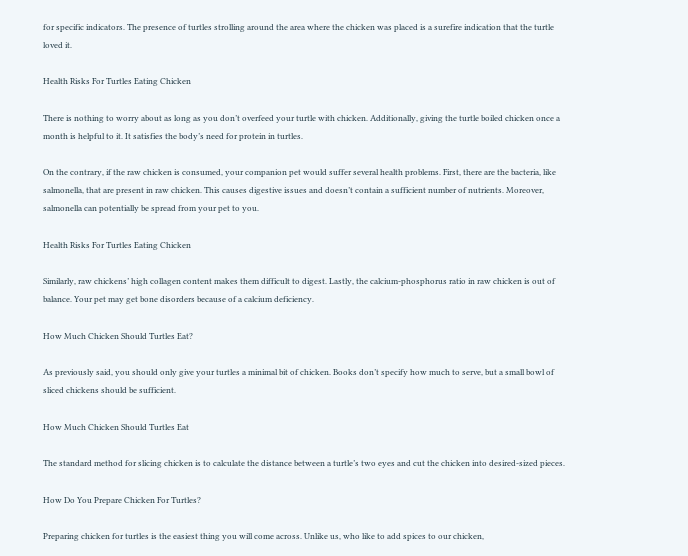for specific indicators. The presence of turtles strolling around the area where the chicken was placed is a surefire indication that the turtle loved it.

Health Risks For Turtles Eating Chicken

There is nothing to worry about as long as you don’t overfeed your turtle with chicken. Additionally, giving the turtle boiled chicken once a month is helpful to it. It satisfies the body’s need for protein in turtles.

On the contrary, if the raw chicken is consumed, your companion pet would suffer several health problems. First, there are the bacteria, like salmonella, that are present in raw chicken. This causes digestive issues and doesn’t contain a sufficient number of nutrients. Moreover, salmonella can potentially be spread from your pet to you.

Health Risks For Turtles Eating Chicken

Similarly, raw chickens’ high collagen content makes them difficult to digest. Lastly, the calcium-phosphorus ratio in raw chicken is out of balance. Your pet may get bone disorders because of a calcium deficiency.

How Much Chicken Should Turtles Eat?

As previously said, you should only give your turtles a minimal bit of chicken. Books don’t specify how much to serve, but a small bowl of sliced chickens should be sufficient.

How Much Chicken Should Turtles Eat

The standard method for slicing chicken is to calculate the distance between a turtle’s two eyes and cut the chicken into desired-sized pieces.

How Do You Prepare Chicken For Turtles?

Preparing chicken for turtles is the easiest thing you will come across. Unlike us, who like to add spices to our chicken,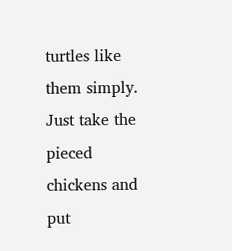turtles like them simply. Just take the pieced chickens and put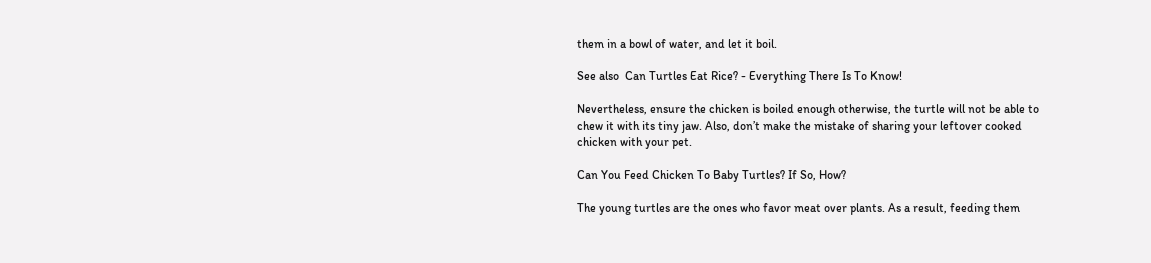them in a bowl of water, and let it boil.

See also  Can Turtles Eat Rice? - Everything There Is To Know!

Nevertheless, ensure the chicken is boiled enough otherwise, the turtle will not be able to chew it with its tiny jaw. Also, don’t make the mistake of sharing your leftover cooked chicken with your pet.

Can You Feed Chicken To Baby Turtles? If So, How?

The young turtles are the ones who favor meat over plants. As a result, feeding them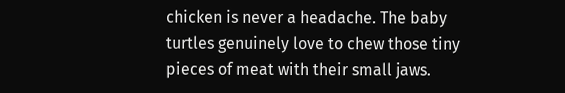chicken is never a headache. The baby turtles genuinely love to chew those tiny pieces of meat with their small jaws.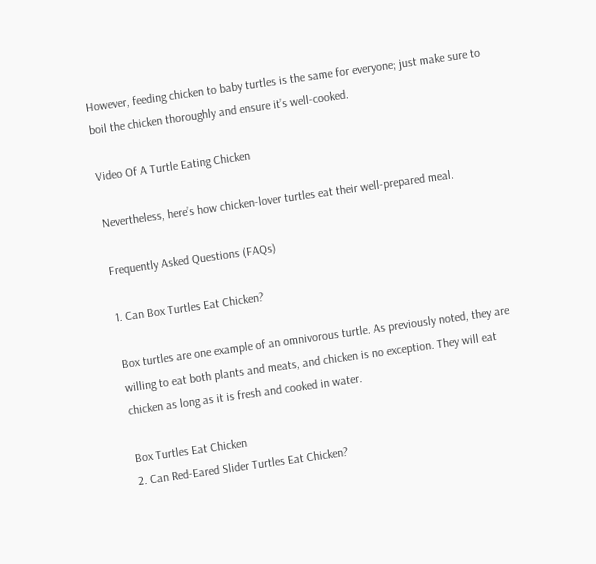However, feeding chicken to baby turtles is the same for everyone; just make sure to boil the chicken thoroughly and ensure it’s well-cooked.

Video Of A Turtle Eating Chicken

Nevertheless, here’s how chicken-lover turtles eat their well-prepared meal.

Frequently Asked Questions (FAQs)

1. Can Box Turtles Eat Chicken?

Box turtles are one example of an omnivorous turtle. As previously noted, they are willing to eat both plants and meats, and chicken is no exception. They will eat chicken as long as it is fresh and cooked in water.

Box Turtles Eat Chicken
2. Can Red-Eared Slider Turtles Eat Chicken?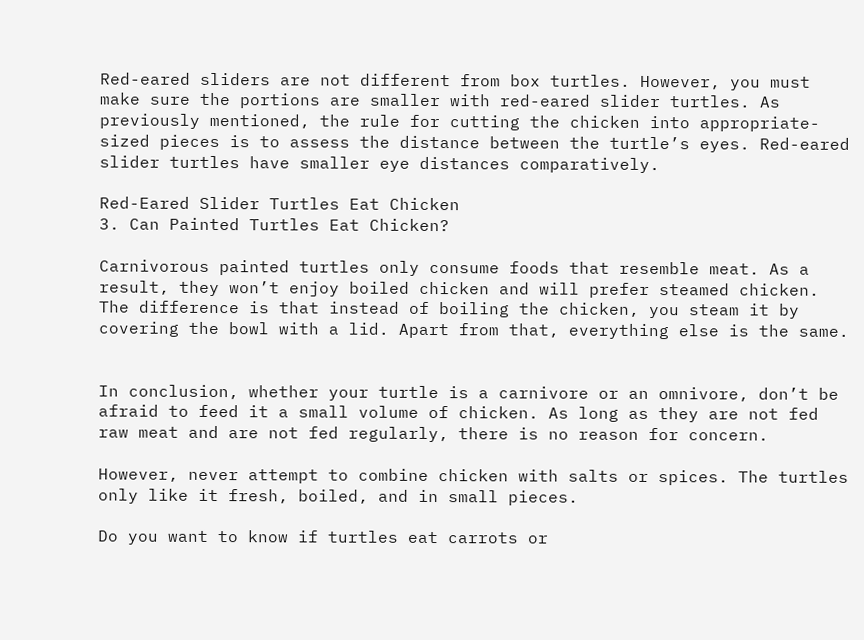Red-eared sliders are not different from box turtles. However, you must make sure the portions are smaller with red-eared slider turtles. As previously mentioned, the rule for cutting the chicken into appropriate-sized pieces is to assess the distance between the turtle’s eyes. Red-eared slider turtles have smaller eye distances comparatively.

Red-Eared Slider Turtles Eat Chicken
3. Can Painted Turtles Eat Chicken?

Carnivorous painted turtles only consume foods that resemble meat. As a result, they won’t enjoy boiled chicken and will prefer steamed chicken. The difference is that instead of boiling the chicken, you steam it by covering the bowl with a lid. Apart from that, everything else is the same.


In conclusion, whether your turtle is a carnivore or an omnivore, don’t be afraid to feed it a small volume of chicken. As long as they are not fed raw meat and are not fed regularly, there is no reason for concern.

However, never attempt to combine chicken with salts or spices. The turtles only like it fresh, boiled, and in small pieces.

Do you want to know if turtles eat carrots or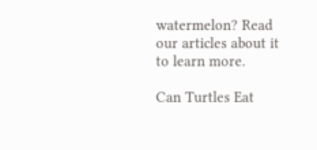watermelon? Read our articles about it to learn more.

Can Turtles Eat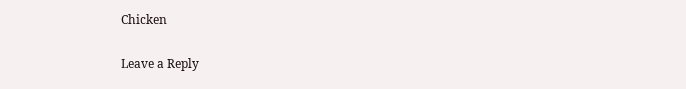Chicken

Leave a Reply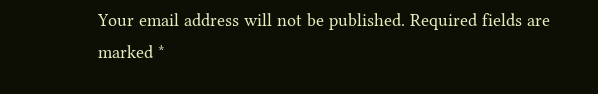Your email address will not be published. Required fields are marked *